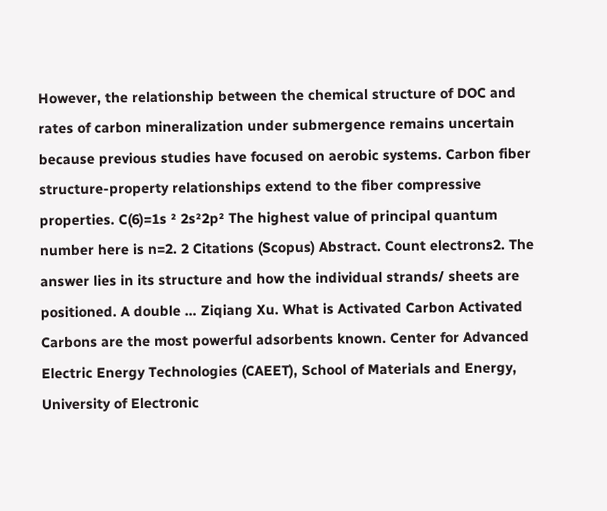However, the relationship between the chemical structure of DOC and rates of carbon mineralization under submergence remains uncertain because previous studies have focused on aerobic systems. Carbon fiber structure-property relationships extend to the fiber compressive properties. C(6)=1s ² 2s²2p² The highest value of principal quantum number here is n=2. 2 Citations (Scopus) Abstract. Count electrons2. The answer lies in its structure and how the individual strands/ sheets are positioned. A double … Ziqiang Xu. What is Activated Carbon Activated Carbons are the most powerful adsorbents known. Center for Advanced Electric Energy Technologies (CAEET), School of Materials and Energy, University of Electronic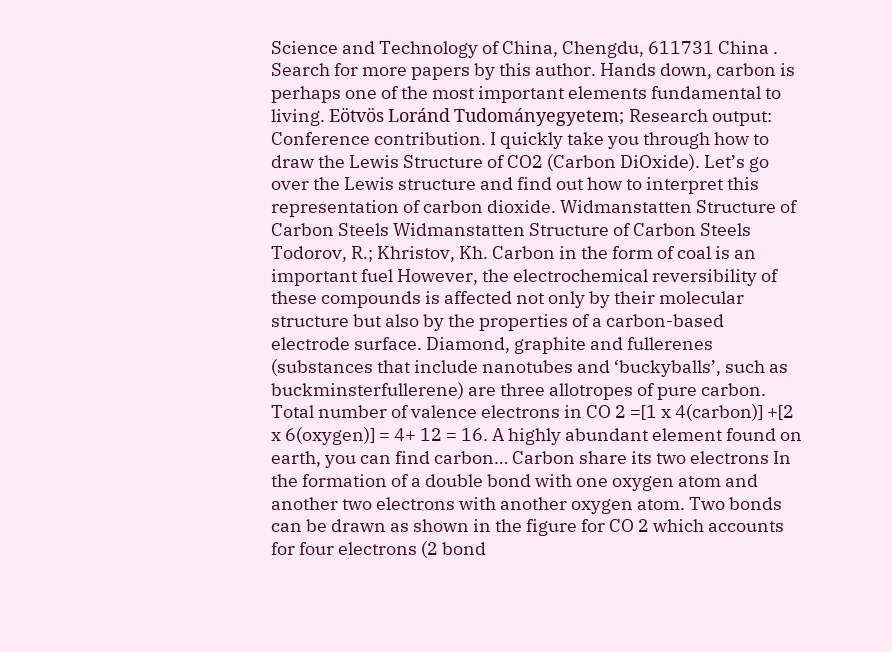Science and Technology of China, Chengdu, 611731 China . Search for more papers by this author. Hands down, carbon is perhaps one of the most important elements fundamental to living. Eötvös Loránd Tudományegyetem; Research output: Conference contribution. I quickly take you through how to draw the Lewis Structure of CO2 (Carbon DiOxide). Let’s go over the Lewis structure and find out how to interpret this representation of carbon dioxide. Widmanstatten Structure of Carbon Steels Widmanstatten Structure of Carbon Steels Todorov, R.; Khristov, Kh. Carbon in the form of coal is an important fuel However, the electrochemical reversibility of these compounds is affected not only by their molecular structure but also by the properties of a carbon-based electrode surface. Diamond, graphite and fullerenes (substances that include nanotubes and ‘buckyballs’, such as buckminsterfullerene) are three allotropes of pure carbon. Total number of valence electrons in CO 2 =[1 x 4(carbon)] +[2 x 6(oxygen)] = 4+ 12 = 16. A highly abundant element found on earth, you can find carbon… Carbon share its two electrons In the formation of a double bond with one oxygen atom and another two electrons with another oxygen atom. Two bonds can be drawn as shown in the figure for CO 2 which accounts for four electrons (2 bond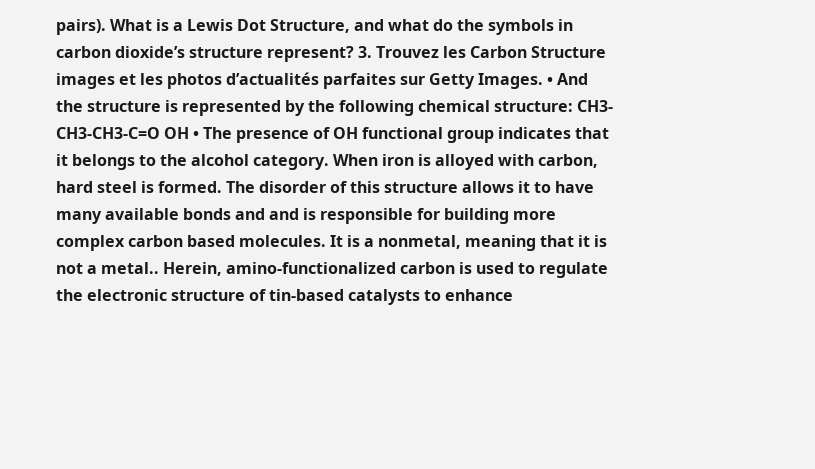pairs). What is a Lewis Dot Structure, and what do the symbols in carbon dioxide’s structure represent? 3. Trouvez les Carbon Structure images et les photos d’actualités parfaites sur Getty Images. • And the structure is represented by the following chemical structure: CH3-CH3-CH3-C=O OH • The presence of OH functional group indicates that it belongs to the alcohol category. When iron is alloyed with carbon, hard steel is formed. The disorder of this structure allows it to have many available bonds and and is responsible for building more complex carbon based molecules. It is a nonmetal, meaning that it is not a metal.. Herein, amino‐functionalized carbon is used to regulate the electronic structure of tin‐based catalysts to enhance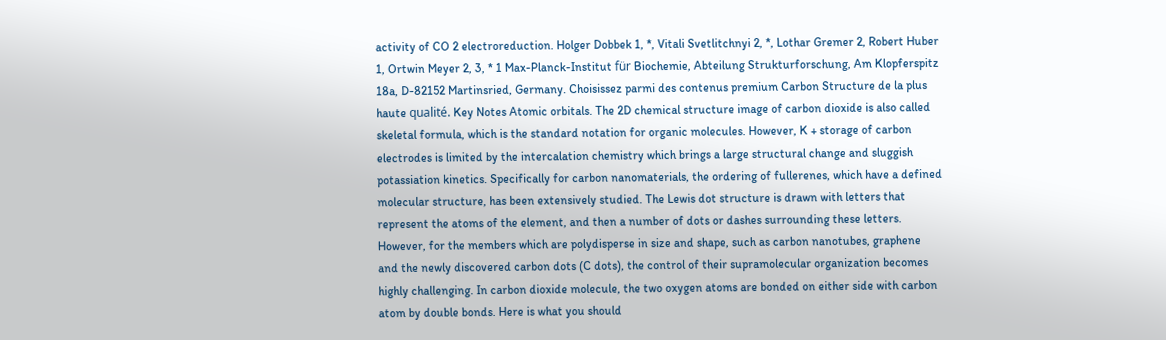activity of CO 2 electroreduction. Holger Dobbek 1, *, Vitali Svetlitchnyi 2, *, Lothar Gremer 2, Robert Huber 1, Ortwin Meyer 2, 3, * 1 Max-Planck-Institut für Biochemie, Abteilung Strukturforschung, Am Klopferspitz 18a, D-82152 Martinsried, Germany. Choisissez parmi des contenus premium Carbon Structure de la plus haute qualité. Key Notes Atomic orbitals. The 2D chemical structure image of carbon dioxide is also called skeletal formula, which is the standard notation for organic molecules. However, K + storage of carbon electrodes is limited by the intercalation chemistry which brings a large structural change and sluggish potassiation kinetics. Specifically for carbon nanomaterials, the ordering of fullerenes, which have a defined molecular structure, has been extensively studied. The Lewis dot structure is drawn with letters that represent the atoms of the element, and then a number of dots or dashes surrounding these letters. However, for the members which are polydisperse in size and shape, such as carbon nanotubes, graphene and the newly discovered carbon dots (C dots), the control of their supramolecular organization becomes highly challenging. In carbon dioxide molecule, the two oxygen atoms are bonded on either side with carbon atom by double bonds. Here is what you should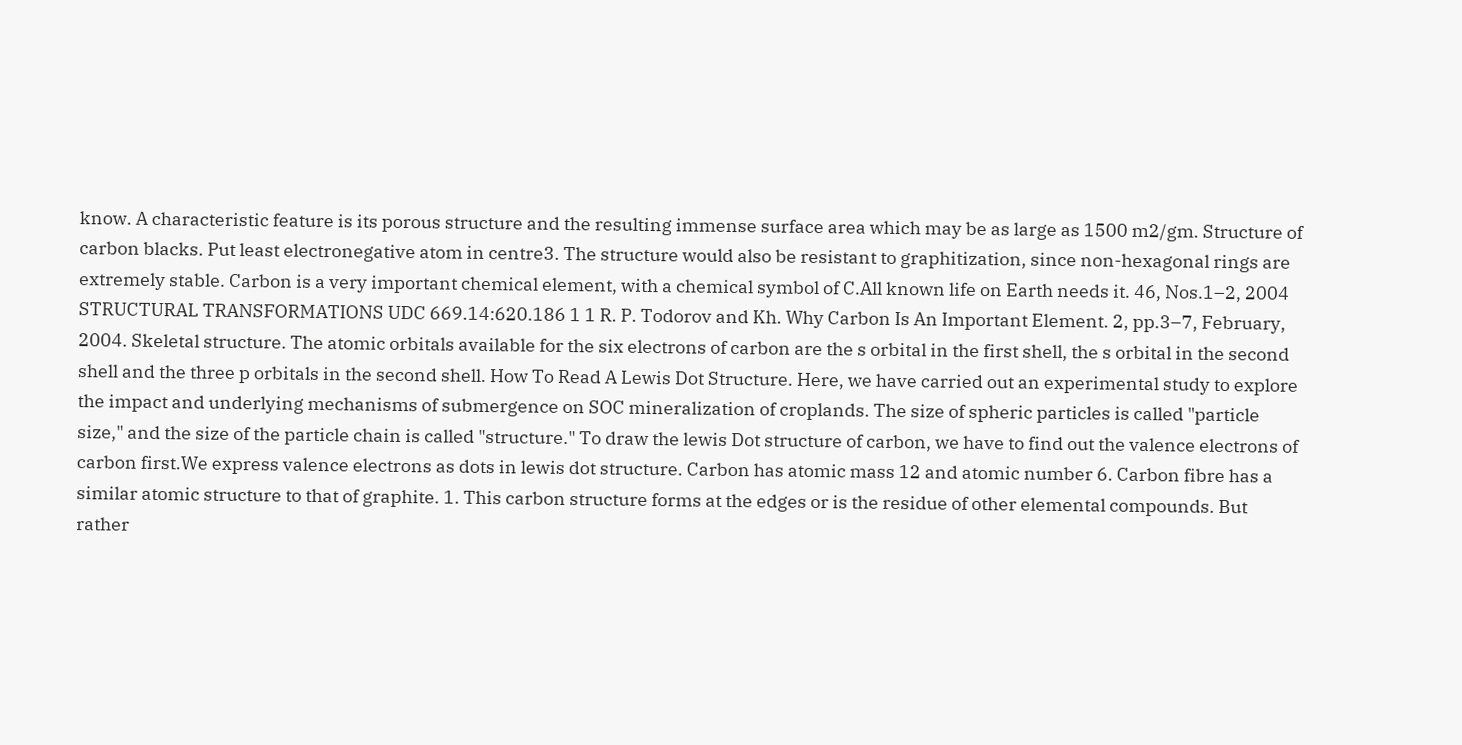know. A characteristic feature is its porous structure and the resulting immense surface area which may be as large as 1500 m2/gm. Structure of carbon blacks. Put least electronegative atom in centre3. The structure would also be resistant to graphitization, since non-hexagonal rings are extremely stable. Carbon is a very important chemical element, with a chemical symbol of C.All known life on Earth needs it. 46, Nos.1–2, 2004 STRUCTURAL TRANSFORMATIONS UDC 669.14:620.186 1 1 R. P. Todorov and Kh. Why Carbon Is An Important Element. 2, pp.3–7, February, 2004. Skeletal structure. The atomic orbitals available for the six electrons of carbon are the s orbital in the first shell, the s orbital in the second shell and the three p orbitals in the second shell. How To Read A Lewis Dot Structure. Here, we have carried out an experimental study to explore the impact and underlying mechanisms of submergence on SOC mineralization of croplands. The size of spheric particles is called "particle size," and the size of the particle chain is called "structure." To draw the lewis Dot structure of carbon, we have to find out the valence electrons of carbon first.We express valence electrons as dots in lewis dot structure. Carbon has atomic mass 12 and atomic number 6. Carbon fibre has a similar atomic structure to that of graphite. 1. This carbon structure forms at the edges or is the residue of other elemental compounds. But rather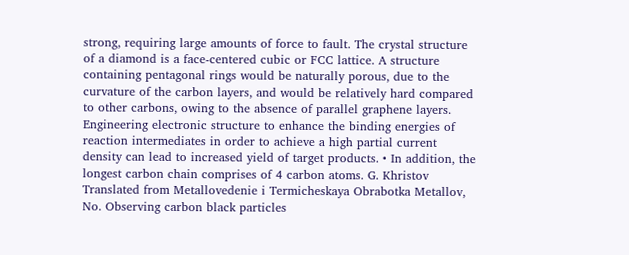strong, requiring large amounts of force to fault. The crystal structure of a diamond is a face-centered cubic or FCC lattice. A structure containing pentagonal rings would be naturally porous, due to the curvature of the carbon layers, and would be relatively hard compared to other carbons, owing to the absence of parallel graphene layers. Engineering electronic structure to enhance the binding energies of reaction intermediates in order to achieve a high partial current density can lead to increased yield of target products. • In addition, the longest carbon chain comprises of 4 carbon atoms. G. Khristov Translated from Metallovedenie i Termicheskaya Obrabotka Metallov, No. Observing carbon black particles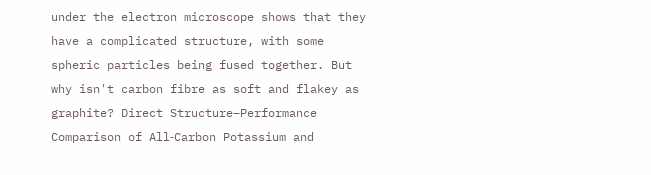under the electron microscope shows that they have a complicated structure, with some spheric particles being fused together. But why isn't carbon fibre as soft and flakey as graphite? Direct Structure–Performance Comparison of All‐Carbon Potassium and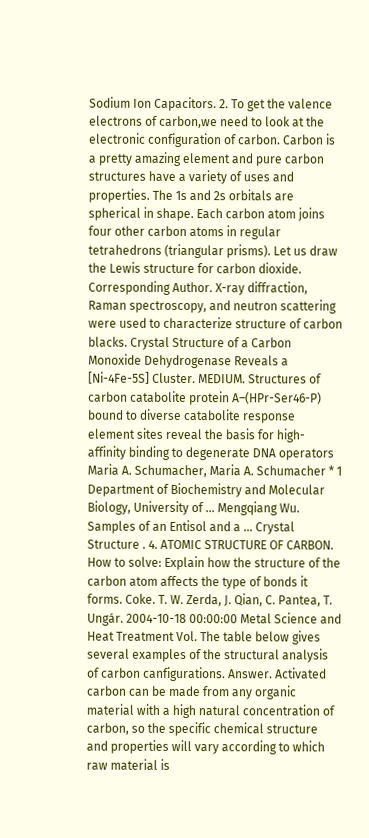Sodium Ion Capacitors. 2. To get the valence electrons of carbon,we need to look at the electronic configuration of carbon. Carbon is a pretty amazing element and pure carbon structures have a variety of uses and properties. The 1s and 2s orbitals are spherical in shape. Each carbon atom joins four other carbon atoms in regular tetrahedrons (triangular prisms). Let us draw the Lewis structure for carbon dioxide. Corresponding Author. X-ray diffraction, Raman spectroscopy, and neutron scattering were used to characterize structure of carbon blacks. Crystal Structure of a Carbon Monoxide Dehydrogenase Reveals a [Ni-4Fe-5S] Cluster. MEDIUM. Structures of carbon catabolite protein A–(HPr-Ser46-P) bound to diverse catabolite response element sites reveal the basis for high-affinity binding to degenerate DNA operators Maria A. Schumacher, Maria A. Schumacher * 1 Department of Biochemistry and Molecular Biology, University of … Mengqiang Wu. Samples of an Entisol and a … Crystal Structure . 4. ATOMIC STRUCTURE OF CARBON. How to solve: Explain how the structure of the carbon atom affects the type of bonds it forms. Coke. T. W. Zerda, J. Qian, C. Pantea, T. Ungár. 2004-10-18 00:00:00 Metal Science and Heat Treatment Vol. The table below gives several examples of the structural analysis of carbon canfigurations. Answer. Activated carbon can be made from any organic material with a high natural concentration of carbon, so the specific chemical structure and properties will vary according to which raw material is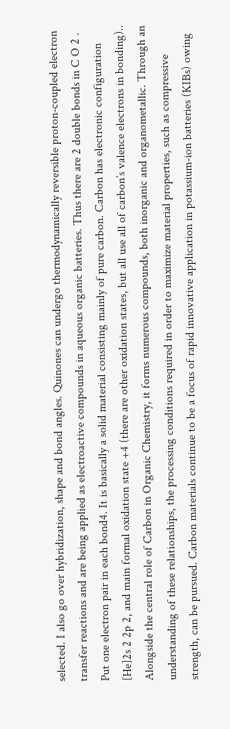selected. I also go over hybridization, shape and bond angles. Quinones can undergo thermodynamically reversible proton-coupled electron transfer reactions and are being applied as electroactive compounds in aqueous organic batteries. Thus there are 2 double bonds in C O 2 . Put one electron pair in each bond4. It is basically a solid material consisting mainly of pure carbon. Carbon has electronic configuration [He]2s 2 2p 2, and main formal oxidation state +4 (there are other oxidation states, but all use all of carbon’s valence electrons in bonding).. Alongside the central role of Carbon in Organic Chemistry, it forms numerous compounds, both inorganic and organometallic. Through an understanding of these relationships, the processing conditions required in order to maximize material properties, such as compressive strength, can be pursued. Carbon materials continue to be a focus of rapid innovative application in potassium-ion batteries (KIBs) owing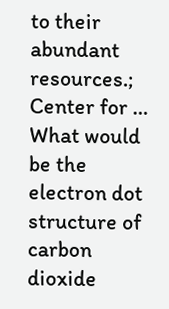to their abundant resources.; Center for … What would be the electron dot structure of carbon dioxide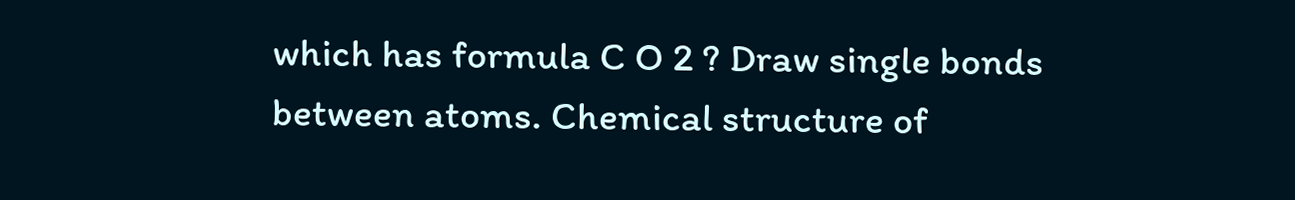which has formula C O 2 ? Draw single bonds between atoms. Chemical structure of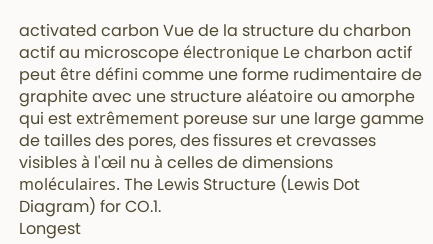activated carbon Vue de la structure du charbon actif au microscope électronique Le charbon actif peut être défini comme une forme rudimentaire de graphite avec une structure aléatoire ou amorphe qui est extrêmement poreuse sur une large gamme de tailles des pores, des fissures et crevasses visibles à l'œil nu à celles de dimensions moléculaires. The Lewis Structure (Lewis Dot Diagram) for CO.1.
Longest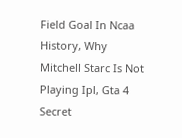Field Goal In Ncaa History, Why Mitchell Starc Is Not Playing Ipl, Gta 4 Secret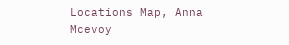Locations Map, Anna Mcevoy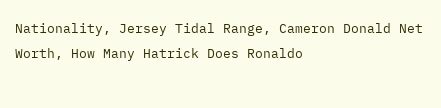Nationality, Jersey Tidal Range, Cameron Donald Net Worth, How Many Hatrick Does Ronaldo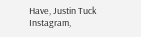Have, Justin Tuck Instagram,